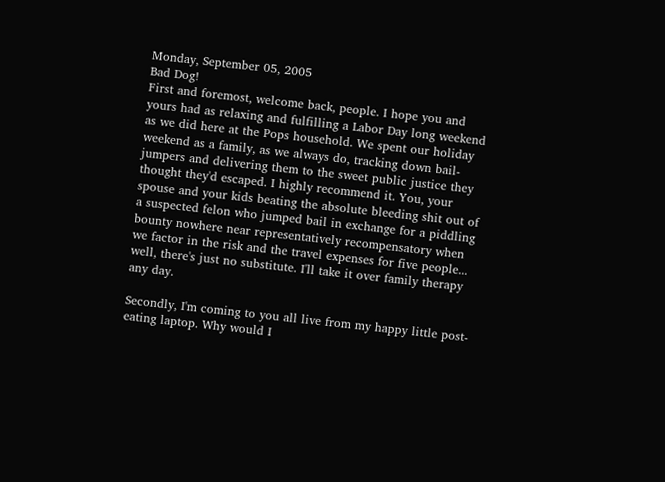Monday, September 05, 2005
Bad Dog!
First and foremost, welcome back, people. I hope you and yours had as relaxing and fulfilling a Labor Day long weekend as we did here at the Pops household. We spent our holiday weekend as a family, as we always do, tracking down bail-jumpers and delivering them to the sweet public justice they thought they'd escaped. I highly recommend it. You, your spouse and your kids beating the absolute bleeding shit out of a suspected felon who jumped bail in exchange for a piddling bounty nowhere near representatively recompensatory when we factor in the risk and the travel expenses for five people... well, there's just no substitute. I'll take it over family therapy any day.

Secondly, I'm coming to you all live from my happy little post-eating laptop. Why would I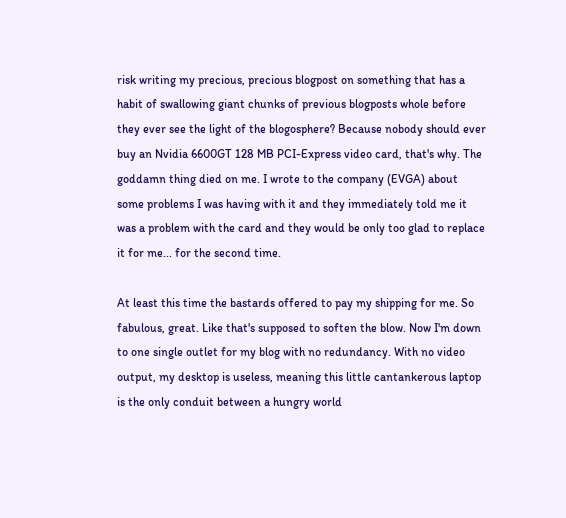risk writing my precious, precious blogpost on something that has a habit of swallowing giant chunks of previous blogposts whole before they ever see the light of the blogosphere? Because nobody should ever buy an Nvidia 6600GT 128 MB PCI-Express video card, that's why. The goddamn thing died on me. I wrote to the company (EVGA) about some problems I was having with it and they immediately told me it was a problem with the card and they would be only too glad to replace it for me... for the second time.

At least this time the bastards offered to pay my shipping for me. So fabulous, great. Like that's supposed to soften the blow. Now I'm down to one single outlet for my blog with no redundancy. With no video output, my desktop is useless, meaning this little cantankerous laptop is the only conduit between a hungry world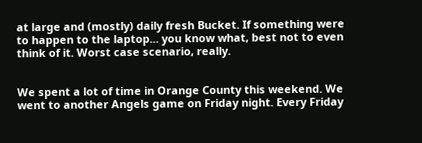at large and (mostly) daily fresh Bucket. If something were to happen to the laptop... you know what, best not to even think of it. Worst case scenario, really.


We spent a lot of time in Orange County this weekend. We went to another Angels game on Friday night. Every Friday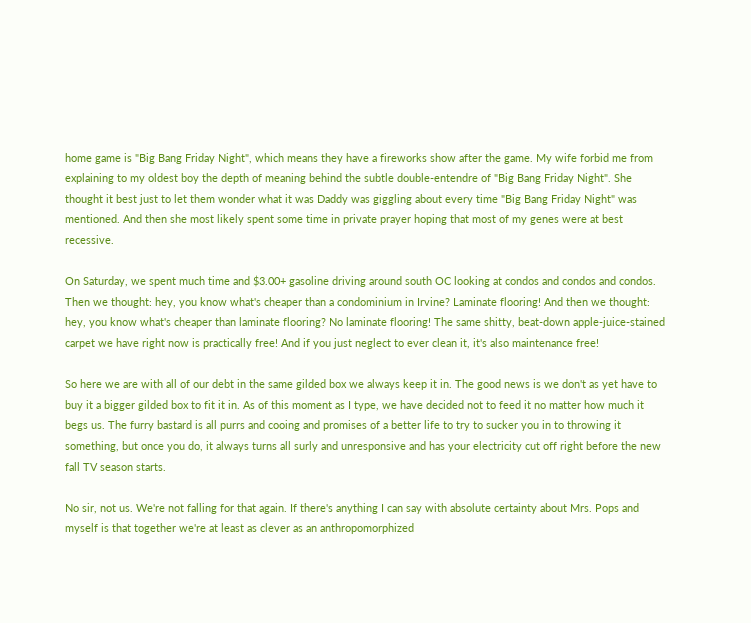home game is "Big Bang Friday Night", which means they have a fireworks show after the game. My wife forbid me from explaining to my oldest boy the depth of meaning behind the subtle double-entendre of "Big Bang Friday Night". She thought it best just to let them wonder what it was Daddy was giggling about every time "Big Bang Friday Night" was mentioned. And then she most likely spent some time in private prayer hoping that most of my genes were at best recessive.

On Saturday, we spent much time and $3.00+ gasoline driving around south OC looking at condos and condos and condos. Then we thought: hey, you know what's cheaper than a condominium in Irvine? Laminate flooring! And then we thought: hey, you know what's cheaper than laminate flooring? No laminate flooring! The same shitty, beat-down apple-juice-stained carpet we have right now is practically free! And if you just neglect to ever clean it, it's also maintenance free!

So here we are with all of our debt in the same gilded box we always keep it in. The good news is we don't as yet have to buy it a bigger gilded box to fit it in. As of this moment as I type, we have decided not to feed it no matter how much it begs us. The furry bastard is all purrs and cooing and promises of a better life to try to sucker you in to throwing it something, but once you do, it always turns all surly and unresponsive and has your electricity cut off right before the new fall TV season starts.

No sir, not us. We're not falling for that again. If there's anything I can say with absolute certainty about Mrs. Pops and myself is that together we're at least as clever as an anthropomorphized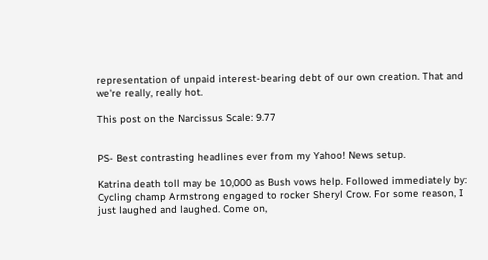representation of unpaid interest-bearing debt of our own creation. That and we're really, really hot.

This post on the Narcissus Scale: 9.77


PS- Best contrasting headlines ever from my Yahoo! News setup.

Katrina death toll may be 10,000 as Bush vows help. Followed immediately by: Cycling champ Armstrong engaged to rocker Sheryl Crow. For some reason, I just laughed and laughed. Come on,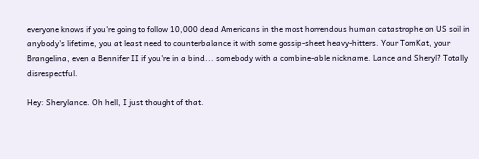everyone knows if you're going to follow 10,000 dead Americans in the most horrendous human catastrophe on US soil in anybody's lifetime, you at least need to counterbalance it with some gossip-sheet heavy-hitters. Your TomKat, your Brangelina, even a Bennifer II if you're in a bind... somebody with a combine-able nickname. Lance and Sheryl? Totally disrespectful.

Hey: Sherylance. Oh hell, I just thought of that.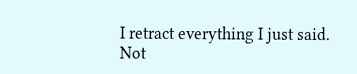I retract everything I just said. Not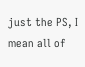just the PS, I mean all of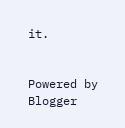it.


Powered by Blogger